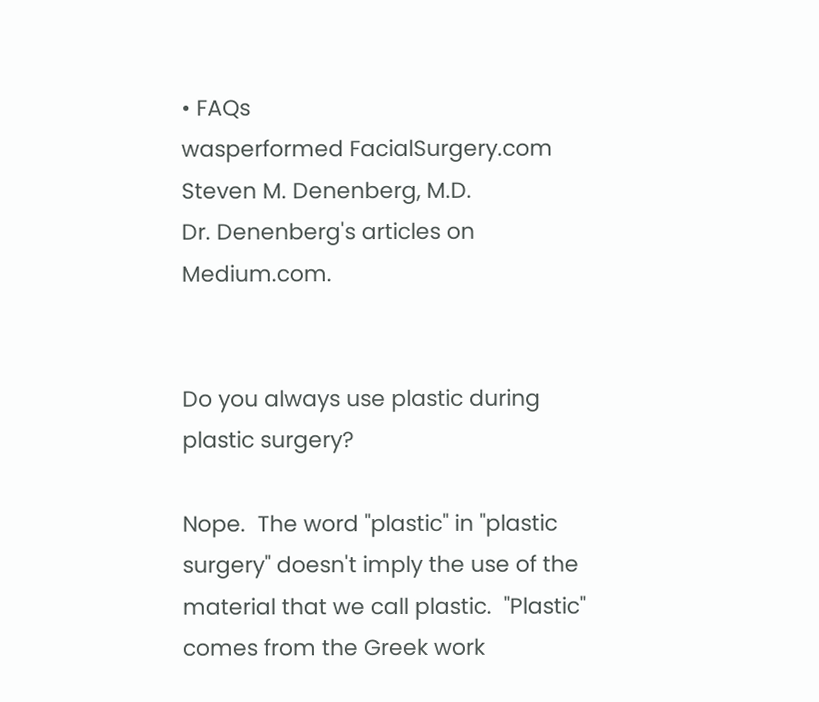• FAQs
wasperformed FacialSurgery.com
Steven M. Denenberg, M.D.
Dr. Denenberg's articles on Medium.com.


Do you always use plastic during plastic surgery?

Nope.  The word "plastic" in "plastic surgery" doesn't imply the use of the material that we call plastic.  "Plastic" comes from the Greek work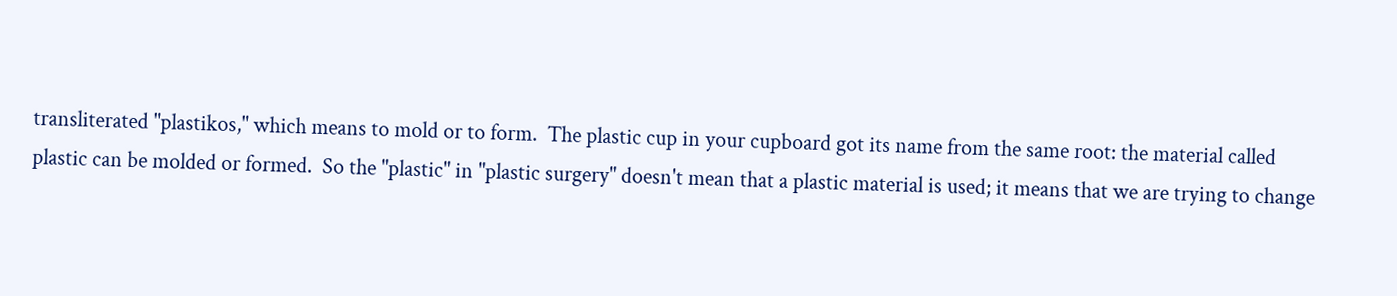transliterated "plastikos," which means to mold or to form.  The plastic cup in your cupboard got its name from the same root: the material called plastic can be molded or formed.  So the "plastic" in "plastic surgery" doesn't mean that a plastic material is used; it means that we are trying to change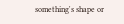something's shape or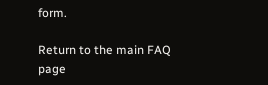form.

Return to the main FAQ page